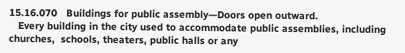15.16.070   Buildings for public assembly—Doors open outward.
   Every building in the city used to accommodate public assemblies, including churches,  schools, theaters, public halls or any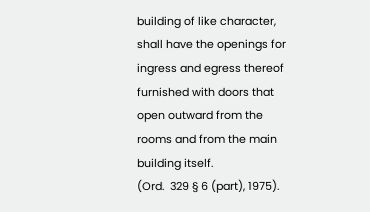building of like character, shall have the openings for ingress and egress thereof furnished with doors that open outward from the rooms and from the main building itself.
(Ord.  329 § 6 (part), 1975).